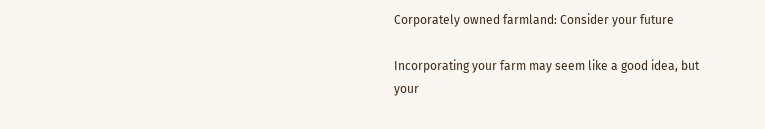Corporately owned farmland: Consider your future

Incorporating your farm may seem like a good idea, but your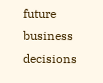future business decisions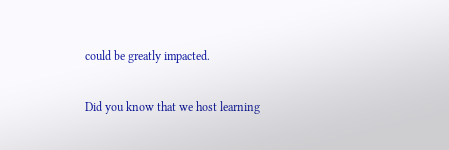could be greatly impacted.

Did you know that we host learning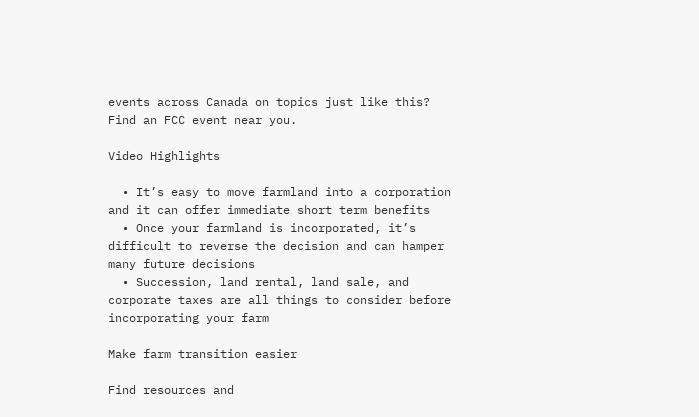events across Canada on topics just like this? Find an FCC event near you.

Video Highlights

  • It’s easy to move farmland into a corporation and it can offer immediate short term benefits
  • Once your farmland is incorporated, it’s difficult to reverse the decision and can hamper many future decisions
  • Succession, land rental, land sale, and corporate taxes are all things to consider before incorporating your farm

Make farm transition easier

Find resources and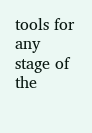tools for any stage of the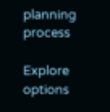planning process

Explore options